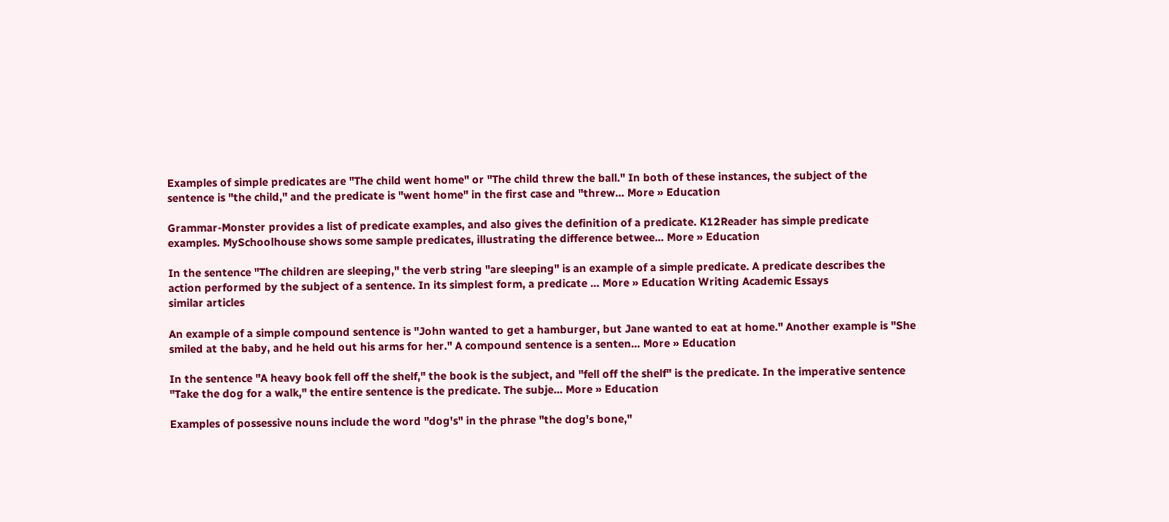Examples of simple predicates are "The child went home" or "The child threw the ball." In both of these instances, the subject of the sentence is "the child," and the predicate is "went home" in the first case and "threw... More » Education

Grammar-Monster provides a list of predicate examples, and also gives the definition of a predicate. K12Reader has simple predicate examples. MySchoolhouse shows some sample predicates, illustrating the difference betwee... More » Education

In the sentence "The children are sleeping," the verb string "are sleeping" is an example of a simple predicate. A predicate describes the action performed by the subject of a sentence. In its simplest form, a predicate ... More » Education Writing Academic Essays
similar articles

An example of a simple compound sentence is "John wanted to get a hamburger, but Jane wanted to eat at home." Another example is "She smiled at the baby, and he held out his arms for her." A compound sentence is a senten... More » Education

In the sentence "A heavy book fell off the shelf," the book is the subject, and "fell off the shelf" is the predicate. In the imperative sentence "Take the dog for a walk," the entire sentence is the predicate. The subje... More » Education

Examples of possessive nouns include the word "dog's" in the phrase "the dog's bone,"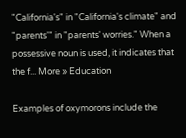"California's" in "California's climate" and "parents'" in "parents' worries." When a possessive noun is used, it indicates that the f... More » Education

Examples of oxymorons include the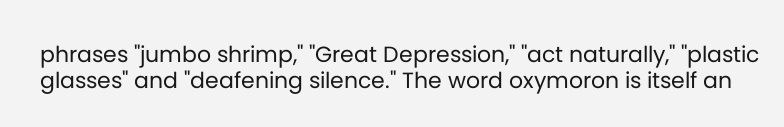phrases "jumbo shrimp," "Great Depression," "act naturally," "plastic glasses" and "deafening silence." The word oxymoron is itself an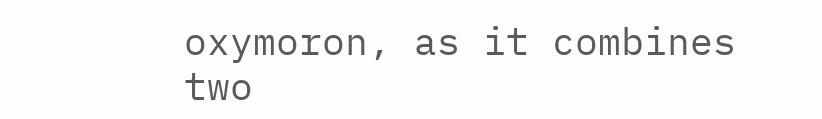oxymoron, as it combines two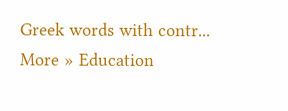Greek words with contr... More » Education